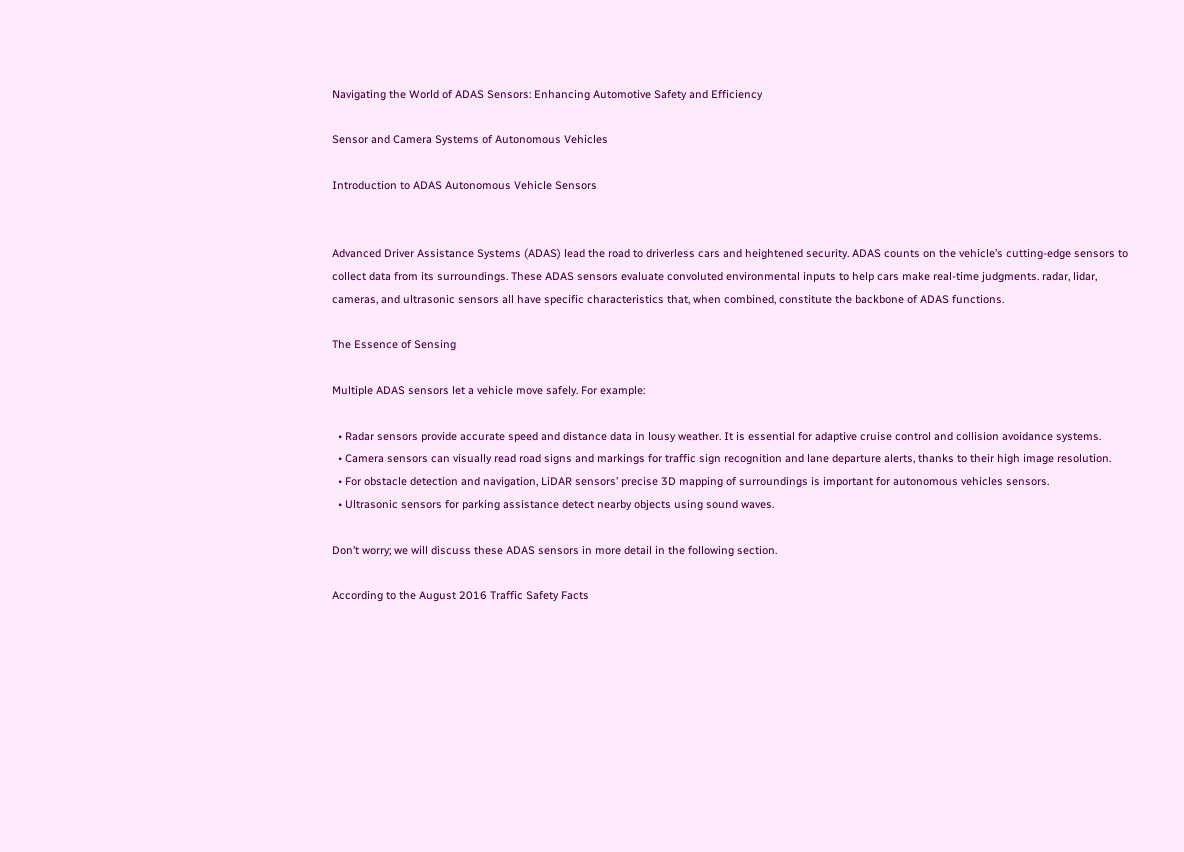Navigating the World of ADAS Sensors: Enhancing Automotive Safety and Efficiency

Sensor and Camera Systems of Autonomous Vehicles

Introduction to ADAS Autonomous Vehicle Sensors


Advanced Driver Assistance Systems (ADAS) lead the road to driverless cars and heightened security. ADAS counts on the vehicle’s cutting-edge sensors to collect data from its surroundings. These ADAS sensors evaluate convoluted environmental inputs to help cars make real-time judgments. radar, lidar, cameras, and ultrasonic sensors all have specific characteristics that, when combined, constitute the backbone of ADAS functions.

The Essence of Sensing

Multiple ADAS sensors let a vehicle move safely. For example:

  • Radar sensors provide accurate speed and distance data in lousy weather. It is essential for adaptive cruise control and collision avoidance systems.
  • Camera sensors can visually read road signs and markings for traffic sign recognition and lane departure alerts, thanks to their high image resolution.
  • For obstacle detection and navigation, LiDAR sensors’ precise 3D mapping of surroundings is important for autonomous vehicles sensors.
  • Ultrasonic sensors for parking assistance detect nearby objects using sound waves.

Don’t worry; we will discuss these ADAS sensors in more detail in the following section.

According to the August 2016 Traffic Safety Facts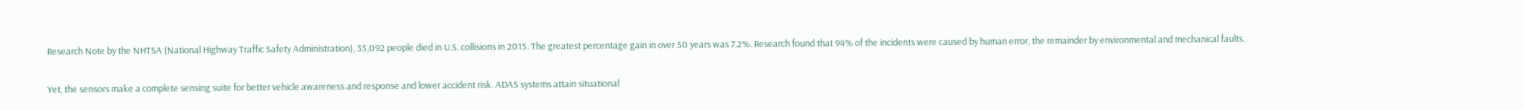Research Note by the NHTSA (National Highway Traffic Safety Administration), 35,092 people died in U.S. collisions in 2015. The greatest percentage gain in over 50 years was 7.2%. Research found that 94% of the incidents were caused by human error, the remainder by environmental and mechanical faults.

Yet, the sensors make a complete sensing suite for better vehicle awareness and response and lower accident risk. ADAS systems attain situational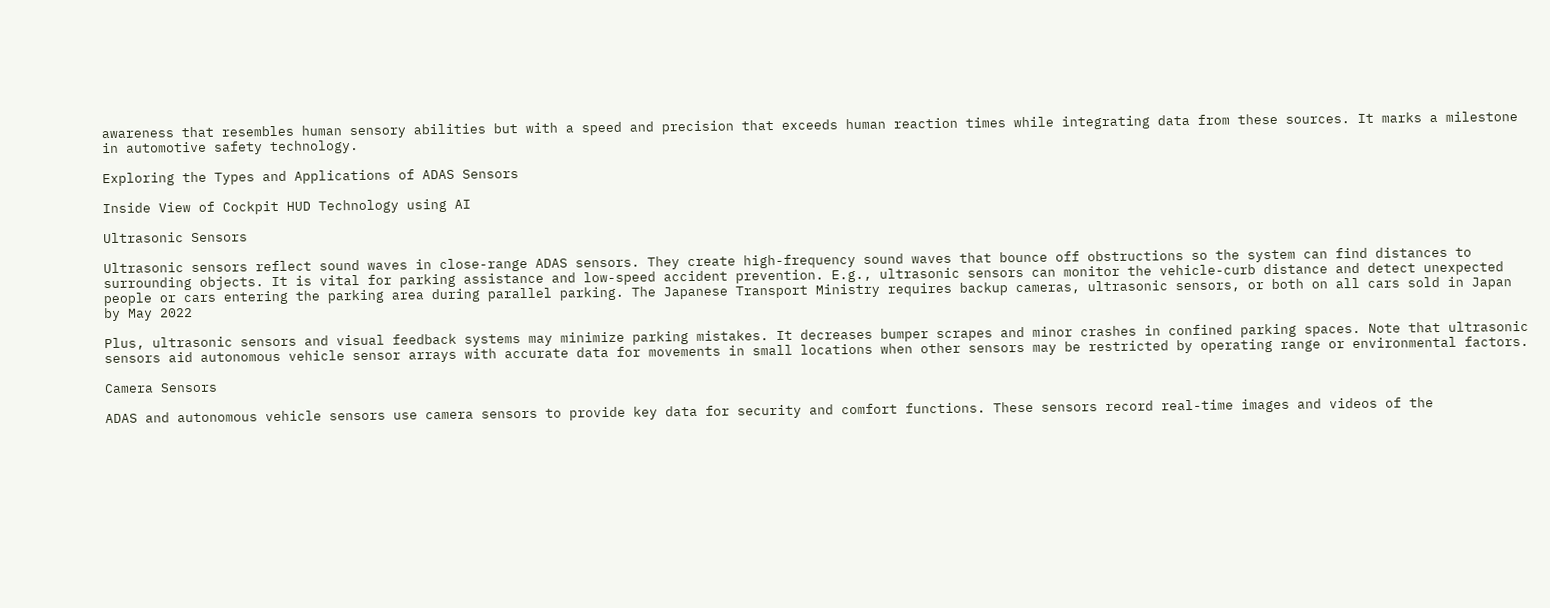awareness that resembles human sensory abilities but with a speed and precision that exceeds human reaction times while integrating data from these sources. It marks a milestone in automotive safety technology.

Exploring the Types and Applications of ADAS Sensors

Inside View of Cockpit HUD Technology using AI

Ultrasonic Sensors

Ultrasonic sensors reflect sound waves in close-range ADAS sensors. They create high-frequency sound waves that bounce off obstructions so the system can find distances to surrounding objects. It is vital for parking assistance and low-speed accident prevention. E.g., ultrasonic sensors can monitor the vehicle-curb distance and detect unexpected people or cars entering the parking area during parallel parking. The Japanese Transport Ministry requires backup cameras, ultrasonic sensors, or both on all cars sold in Japan by May 2022

Plus, ultrasonic sensors and visual feedback systems may minimize parking mistakes. It decreases bumper scrapes and minor crashes in confined parking spaces. Note that ultrasonic sensors aid autonomous vehicle sensor arrays with accurate data for movements in small locations when other sensors may be restricted by operating range or environmental factors.

Camera Sensors

ADAS and autonomous vehicle sensors use camera sensors to provide key data for security and comfort functions. These sensors record real-time images and videos of the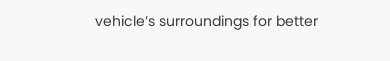vehicle’s surroundings for better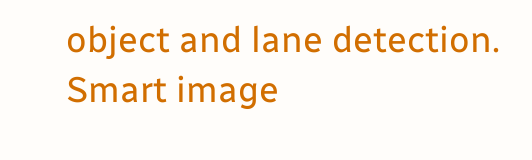object and lane detection. Smart image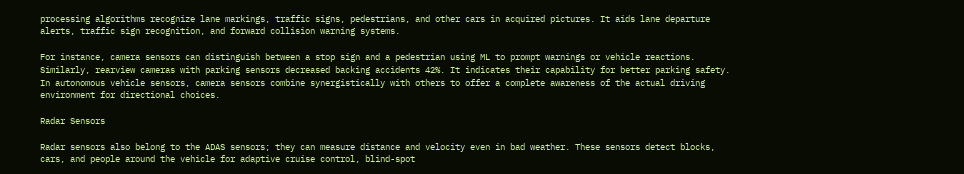processing algorithms recognize lane markings, traffic signs, pedestrians, and other cars in acquired pictures. It aids lane departure alerts, traffic sign recognition, and forward collision warning systems.

For instance, camera sensors can distinguish between a stop sign and a pedestrian using ML to prompt warnings or vehicle reactions. Similarly, rearview cameras with parking sensors decreased backing accidents 42%. It indicates their capability for better parking safety. In autonomous vehicle sensors, camera sensors combine synergistically with others to offer a complete awareness of the actual driving environment for directional choices.

Radar Sensors

Radar sensors also belong to the ADAS sensors; they can measure distance and velocity even in bad weather. These sensors detect blocks, cars, and people around the vehicle for adaptive cruise control, blind-spot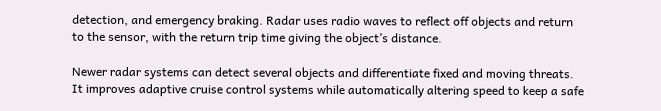detection, and emergency braking. Radar uses radio waves to reflect off objects and return to the sensor, with the return trip time giving the object’s distance.

Newer radar systems can detect several objects and differentiate fixed and moving threats. It improves adaptive cruise control systems while automatically altering speed to keep a safe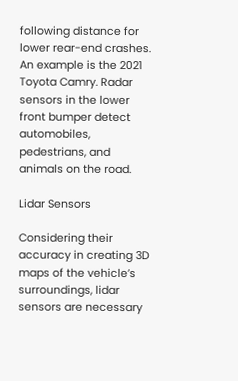following distance for lower rear-end crashes. An example is the 2021 Toyota Camry. Radar sensors in the lower front bumper detect automobiles, pedestrians, and animals on the road.

Lidar Sensors

Considering their accuracy in creating 3D maps of the vehicle’s surroundings, lidar sensors are necessary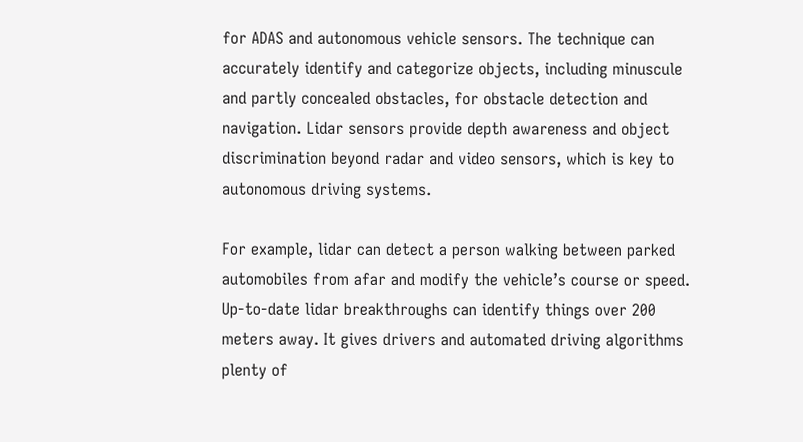for ADAS and autonomous vehicle sensors. The technique can accurately identify and categorize objects, including minuscule and partly concealed obstacles, for obstacle detection and navigation. Lidar sensors provide depth awareness and object discrimination beyond radar and video sensors, which is key to autonomous driving systems.

For example, lidar can detect a person walking between parked automobiles from afar and modify the vehicle’s course or speed. Up-to-date lidar breakthroughs can identify things over 200 meters away. It gives drivers and automated driving algorithms plenty of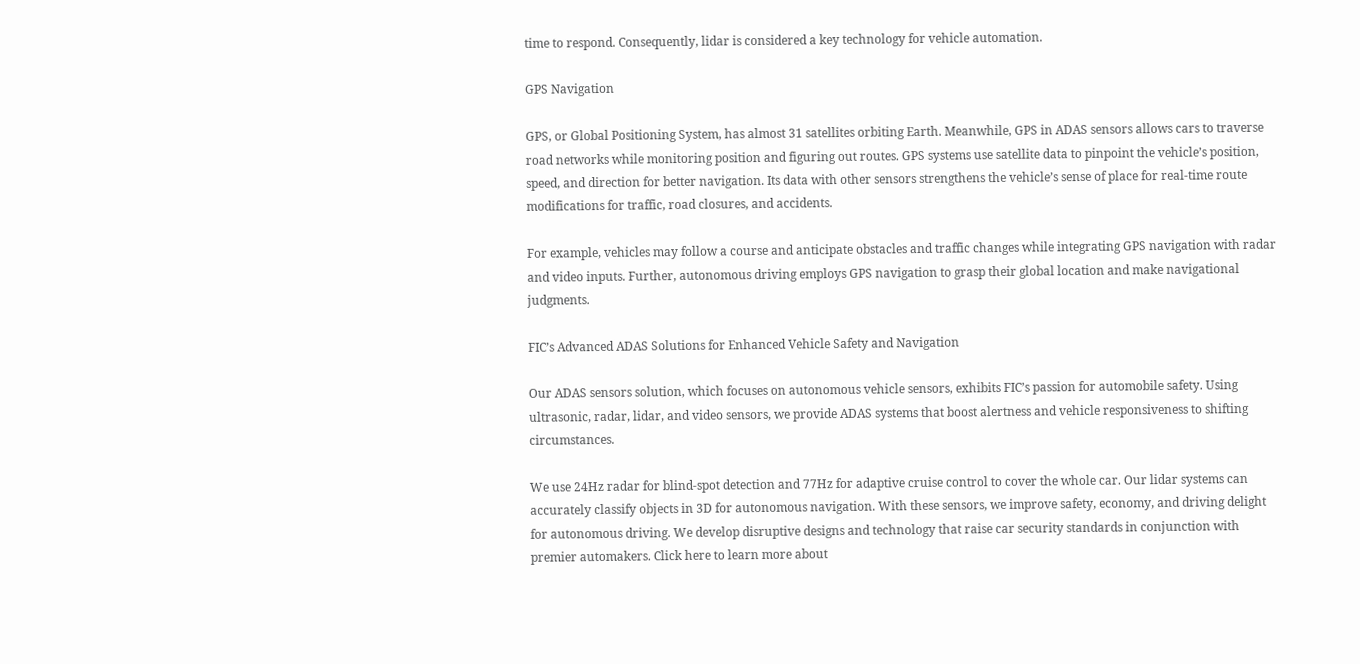time to respond. Consequently, lidar is considered a key technology for vehicle automation.

GPS Navigation

GPS, or Global Positioning System, has almost 31 satellites orbiting Earth. Meanwhile, GPS in ADAS sensors allows cars to traverse road networks while monitoring position and figuring out routes. GPS systems use satellite data to pinpoint the vehicle’s position, speed, and direction for better navigation. Its data with other sensors strengthens the vehicle’s sense of place for real-time route modifications for traffic, road closures, and accidents.

For example, vehicles may follow a course and anticipate obstacles and traffic changes while integrating GPS navigation with radar and video inputs. Further, autonomous driving employs GPS navigation to grasp their global location and make navigational judgments.

FIC’s Advanced ADAS Solutions for Enhanced Vehicle Safety and Navigation

Our ADAS sensors solution, which focuses on autonomous vehicle sensors, exhibits FIC’s passion for automobile safety. Using ultrasonic, radar, lidar, and video sensors, we provide ADAS systems that boost alertness and vehicle responsiveness to shifting circumstances.

We use 24Hz radar for blind-spot detection and 77Hz for adaptive cruise control to cover the whole car. Our lidar systems can accurately classify objects in 3D for autonomous navigation. With these sensors, we improve safety, economy, and driving delight for autonomous driving. We develop disruptive designs and technology that raise car security standards in conjunction with premier automakers. Click here to learn more about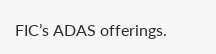FIC’s ADAS offerings.